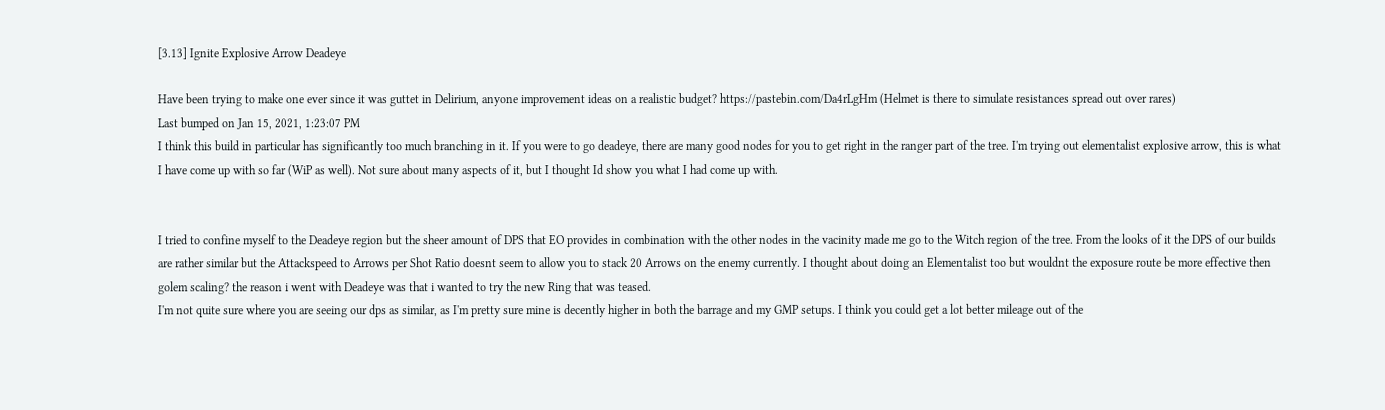[3.13] Ignite Explosive Arrow Deadeye

Have been trying to make one ever since it was guttet in Delirium, anyone improvement ideas on a realistic budget? https://pastebin.com/Da4rLgHm (Helmet is there to simulate resistances spread out over rares)
Last bumped on Jan 15, 2021, 1:23:07 PM
I think this build in particular has significantly too much branching in it. If you were to go deadeye, there are many good nodes for you to get right in the ranger part of the tree. I'm trying out elementalist explosive arrow, this is what I have come up with so far (WiP as well). Not sure about many aspects of it, but I thought Id show you what I had come up with.


I tried to confine myself to the Deadeye region but the sheer amount of DPS that EO provides in combination with the other nodes in the vacinity made me go to the Witch region of the tree. From the looks of it the DPS of our builds are rather similar but the Attackspeed to Arrows per Shot Ratio doesnt seem to allow you to stack 20 Arrows on the enemy currently. I thought about doing an Elementalist too but wouldnt the exposure route be more effective then golem scaling? the reason i went with Deadeye was that i wanted to try the new Ring that was teased.
I'm not quite sure where you are seeing our dps as similar, as I'm pretty sure mine is decently higher in both the barrage and my GMP setups. I think you could get a lot better mileage out of the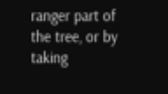ranger part of the tree, or by taking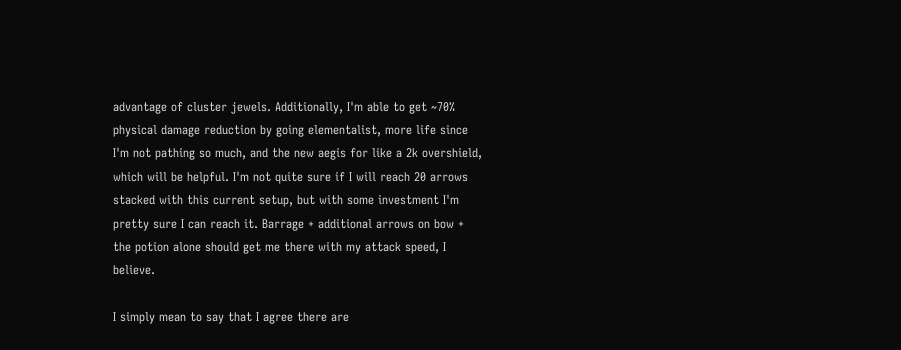advantage of cluster jewels. Additionally, I'm able to get ~70% physical damage reduction by going elementalist, more life since I'm not pathing so much, and the new aegis for like a 2k overshield, which will be helpful. I'm not quite sure if I will reach 20 arrows stacked with this current setup, but with some investment I'm pretty sure I can reach it. Barrage + additional arrows on bow + the potion alone should get me there with my attack speed, I believe.

I simply mean to say that I agree there are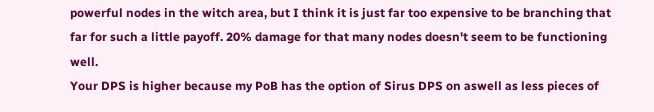powerful nodes in the witch area, but I think it is just far too expensive to be branching that far for such a little payoff. 20% damage for that many nodes doesn't seem to be functioning well.
Your DPS is higher because my PoB has the option of Sirus DPS on aswell as less pieces of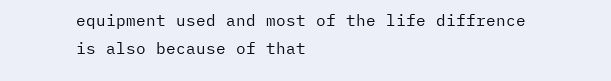equipment used and most of the life diffrence is also because of that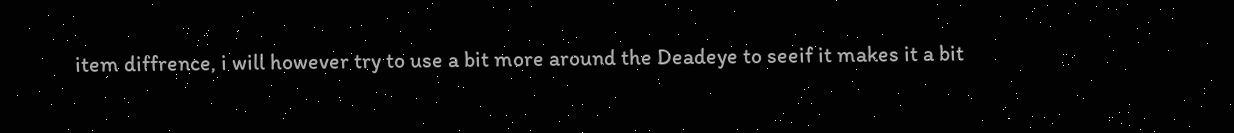item diffrence, i will however try to use a bit more around the Deadeye to seeif it makes it a bit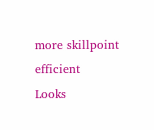more skillpoint efficient
Looks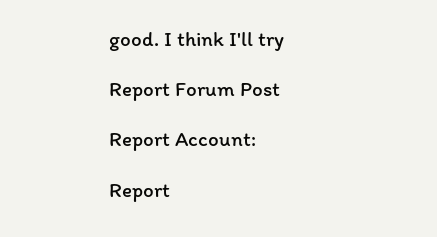good. I think I'll try

Report Forum Post

Report Account:

Report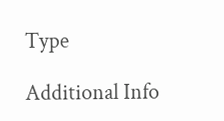Type

Additional Info